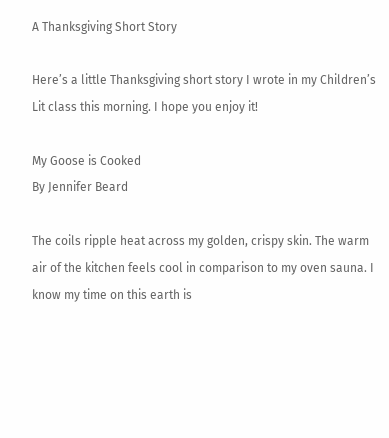A Thanksgiving Short Story

Here’s a little Thanksgiving short story I wrote in my Children’s Lit class this morning. I hope you enjoy it!

My Goose is Cooked
By Jennifer Beard

The coils ripple heat across my golden, crispy skin. The warm air of the kitchen feels cool in comparison to my oven sauna. I know my time on this earth is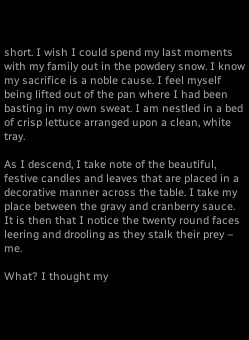short. I wish I could spend my last moments with my family out in the powdery snow. I know my sacrifice is a noble cause. I feel myself being lifted out of the pan where I had been basting in my own sweat. I am nestled in a bed of crisp lettuce arranged upon a clean, white tray.

As I descend, I take note of the beautiful, festive candles and leaves that are placed in a decorative manner across the table. I take my place between the gravy and cranberry sauce. It is then that I notice the twenty round faces leering and drooling as they stalk their prey – me.

What? I thought my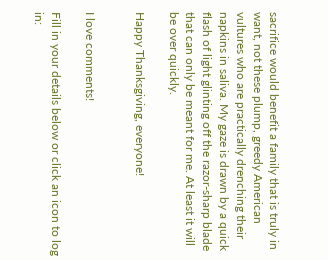sacrifice would benefit a family that is truly in want, not these plump, greedy American vultures who are practically drenching their napkins in saliva. My gaze is drawn by a quick flash of light glinting off the razor-sharp blade that can only be meant for me. At least it will be over quickly.

Happy Thanksgiving, everyone!


I love comments!

Fill in your details below or click an icon to log in: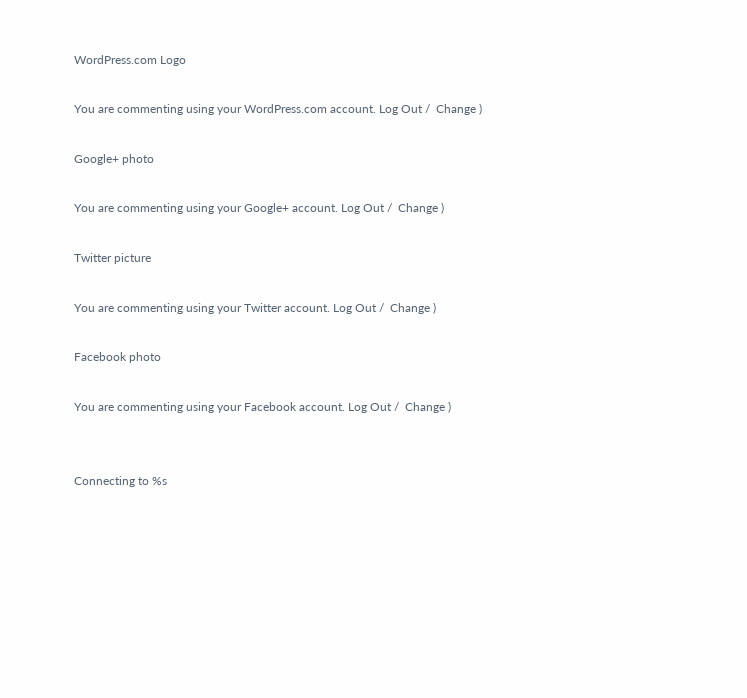WordPress.com Logo

You are commenting using your WordPress.com account. Log Out /  Change )

Google+ photo

You are commenting using your Google+ account. Log Out /  Change )

Twitter picture

You are commenting using your Twitter account. Log Out /  Change )

Facebook photo

You are commenting using your Facebook account. Log Out /  Change )


Connecting to %s